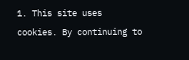1. This site uses cookies. By continuing to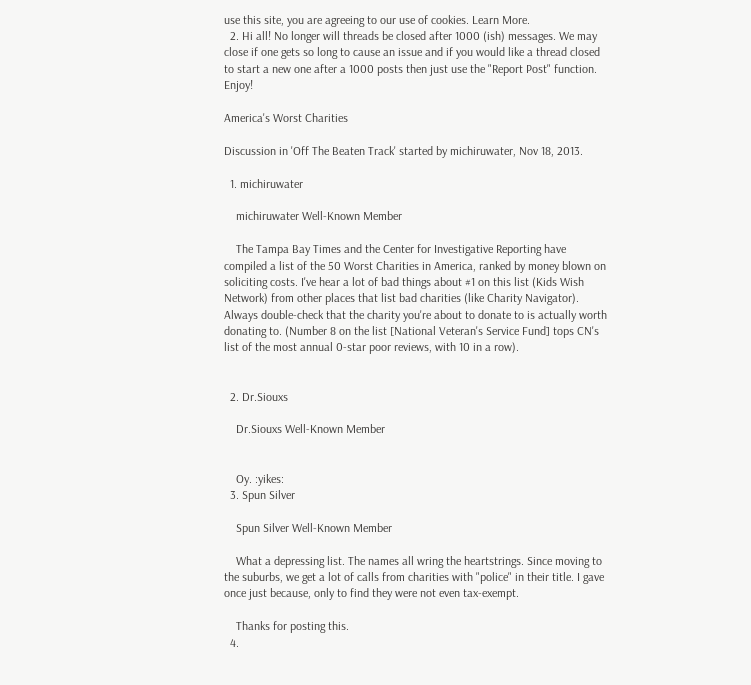use this site, you are agreeing to our use of cookies. Learn More.
  2. Hi all! No longer will threads be closed after 1000 (ish) messages. We may close if one gets so long to cause an issue and if you would like a thread closed to start a new one after a 1000 posts then just use the "Report Post" function. Enjoy!

America's Worst Charities

Discussion in 'Off The Beaten Track' started by michiruwater, Nov 18, 2013.

  1. michiruwater

    michiruwater Well-Known Member

    The Tampa Bay Times and the Center for Investigative Reporting have compiled a list of the 50 Worst Charities in America, ranked by money blown on soliciting costs. I've hear a lot of bad things about #1 on this list (Kids Wish Network) from other places that list bad charities (like Charity Navigator). Always double-check that the charity you're about to donate to is actually worth donating to. (Number 8 on the list [National Veteran's Service Fund] tops CN's list of the most annual 0-star poor reviews, with 10 in a row).


  2. Dr.Siouxs

    Dr.Siouxs Well-Known Member


    Oy. :yikes:
  3. Spun Silver

    Spun Silver Well-Known Member

    What a depressing list. The names all wring the heartstrings. Since moving to the suburbs, we get a lot of calls from charities with "police" in their title. I gave once just because, only to find they were not even tax-exempt.

    Thanks for posting this.
  4.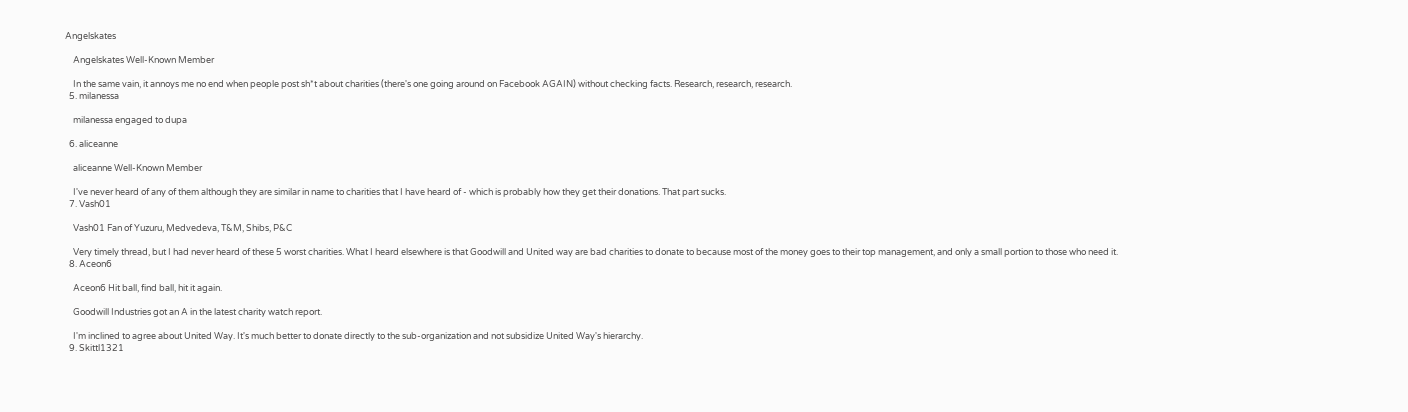Angelskates

    Angelskates Well-Known Member

    In the same vain, it annoys me no end when people post sh*t about charities (there's one going around on Facebook AGAIN) without checking facts. Research, research, research.
  5. milanessa

    milanessa engaged to dupa

  6. aliceanne

    aliceanne Well-Known Member

    I've never heard of any of them although they are similar in name to charities that I have heard of - which is probably how they get their donations. That part sucks.
  7. Vash01

    Vash01 Fan of Yuzuru, Medvedeva, T&M, Shibs, P&C

    Very timely thread, but I had never heard of these 5 worst charities. What I heard elsewhere is that Goodwill and United way are bad charities to donate to because most of the money goes to their top management, and only a small portion to those who need it.
  8. Aceon6

    Aceon6 Hit ball, find ball, hit it again.

    Goodwill Industries got an A in the latest charity watch report.

    I'm inclined to agree about United Way. It's much better to donate directly to the sub-organization and not subsidize United Way's hierarchy.
  9. Skittl1321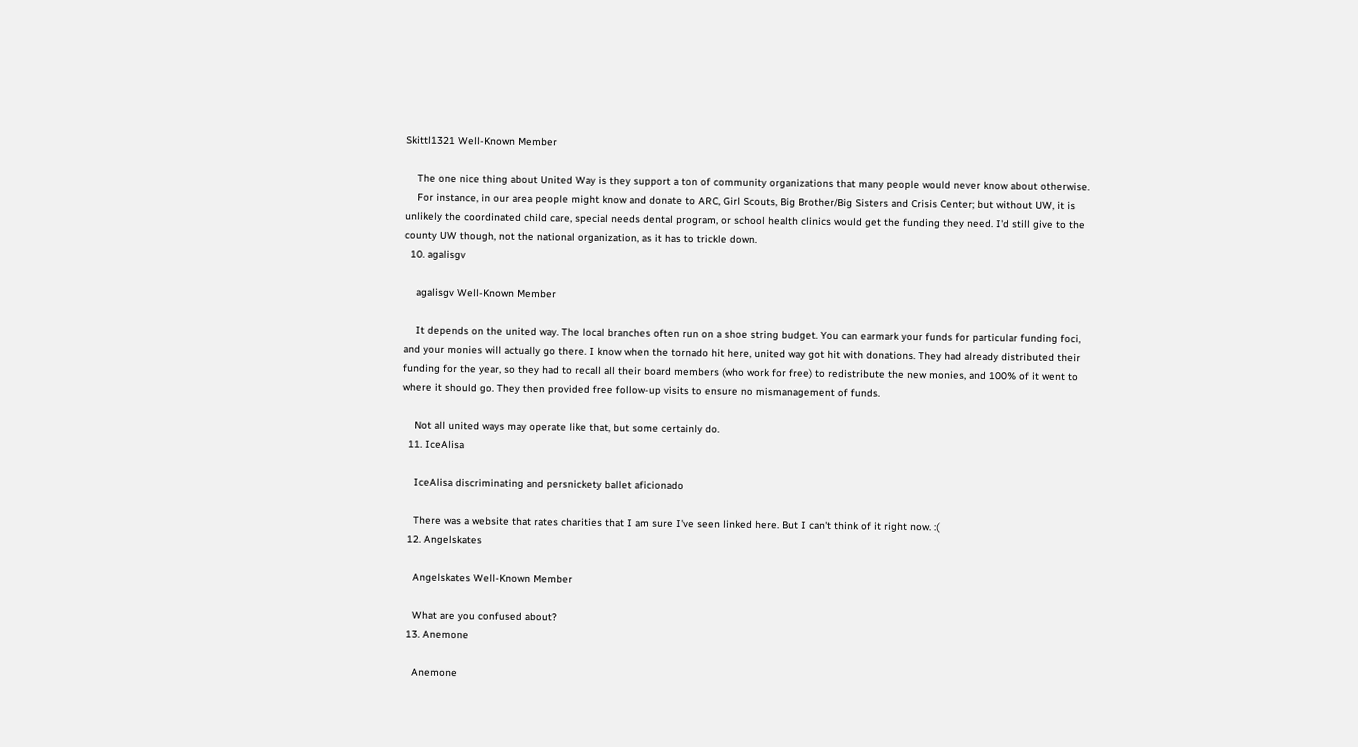Skittl1321 Well-Known Member

    The one nice thing about United Way is they support a ton of community organizations that many people would never know about otherwise.
    For instance, in our area people might know and donate to ARC, Girl Scouts, Big Brother/Big Sisters and Crisis Center; but without UW, it is unlikely the coordinated child care, special needs dental program, or school health clinics would get the funding they need. I'd still give to the county UW though, not the national organization, as it has to trickle down.
  10. agalisgv

    agalisgv Well-Known Member

    It depends on the united way. The local branches often run on a shoe string budget. You can earmark your funds for particular funding foci, and your monies will actually go there. I know when the tornado hit here, united way got hit with donations. They had already distributed their funding for the year, so they had to recall all their board members (who work for free) to redistribute the new monies, and 100% of it went to where it should go. They then provided free follow-up visits to ensure no mismanagement of funds.

    Not all united ways may operate like that, but some certainly do.
  11. IceAlisa

    IceAlisa discriminating and persnickety ballet aficionado

    There was a website that rates charities that I am sure I've seen linked here. But I can't think of it right now. :(
  12. Angelskates

    Angelskates Well-Known Member

    What are you confused about?
  13. Anemone

    Anemone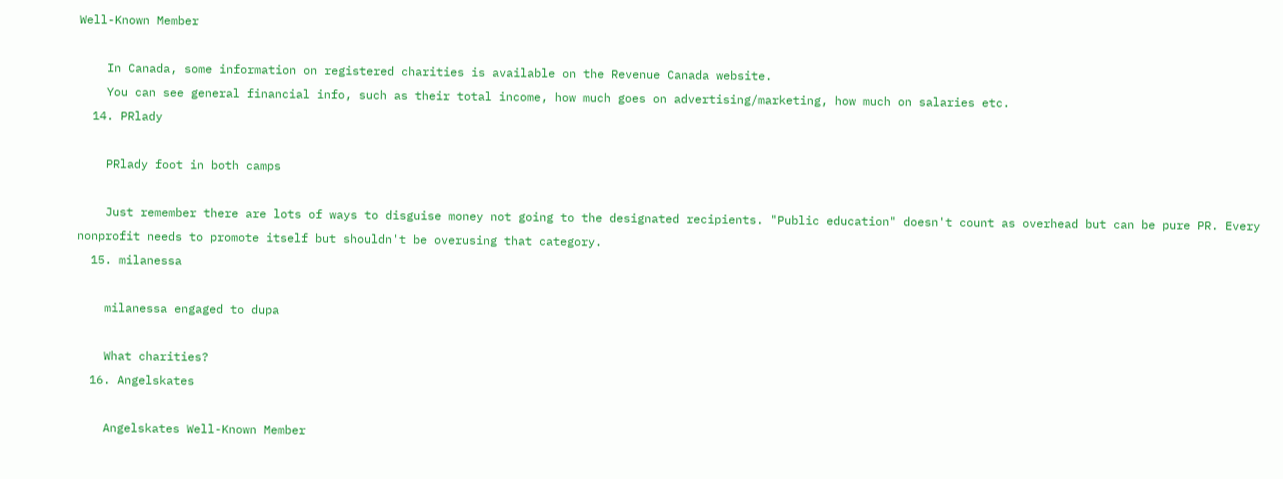Well-Known Member

    In Canada, some information on registered charities is available on the Revenue Canada website.
    You can see general financial info, such as their total income, how much goes on advertising/marketing, how much on salaries etc.
  14. PRlady

    PRlady foot in both camps

    Just remember there are lots of ways to disguise money not going to the designated recipients. "Public education" doesn't count as overhead but can be pure PR. Every nonprofit needs to promote itself but shouldn't be overusing that category.
  15. milanessa

    milanessa engaged to dupa

    What charities?
  16. Angelskates

    Angelskates Well-Known Member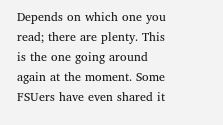Depends on which one you read; there are plenty. This is the one going around again at the moment. Some FSUers have even shared it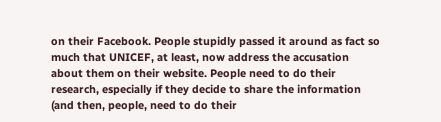on their Facebook. People stupidly passed it around as fact so much that UNICEF, at least, now address the accusation about them on their website. People need to do their research, especially if they decide to share the information (and then, people, need to do their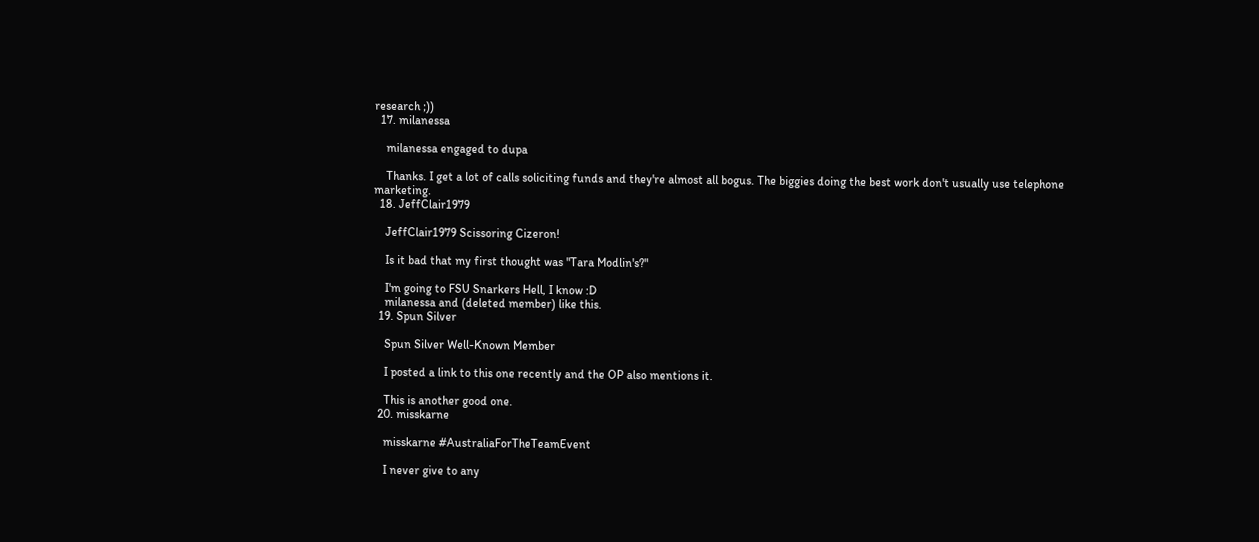research ;))
  17. milanessa

    milanessa engaged to dupa

    Thanks. I get a lot of calls soliciting funds and they're almost all bogus. The biggies doing the best work don't usually use telephone marketing.
  18. JeffClair1979

    JeffClair1979 Scissoring Cizeron!

    Is it bad that my first thought was "Tara Modlin's?"

    I'm going to FSU Snarkers Hell, I know :D
    milanessa and (deleted member) like this.
  19. Spun Silver

    Spun Silver Well-Known Member

    I posted a link to this one recently and the OP also mentions it.

    This is another good one.
  20. misskarne

    misskarne #AustraliaForTheTeamEvent

    I never give to any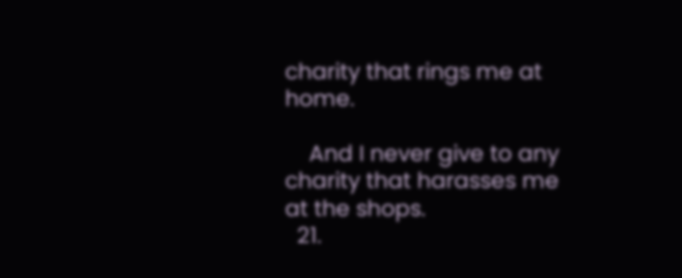charity that rings me at home.

    And I never give to any charity that harasses me at the shops.
  21.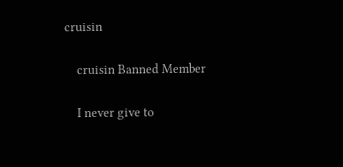cruisin

    cruisin Banned Member

    I never give to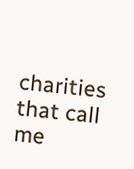charities that call me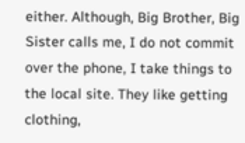either. Although, Big Brother, Big Sister calls me, I do not commit over the phone, I take things to the local site. They like getting clothing,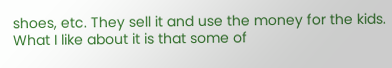shoes, etc. They sell it and use the money for the kids. What I like about it is that some of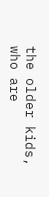the older kids, who are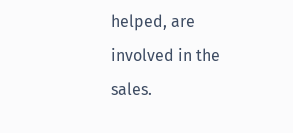helped, are involved in the sales.